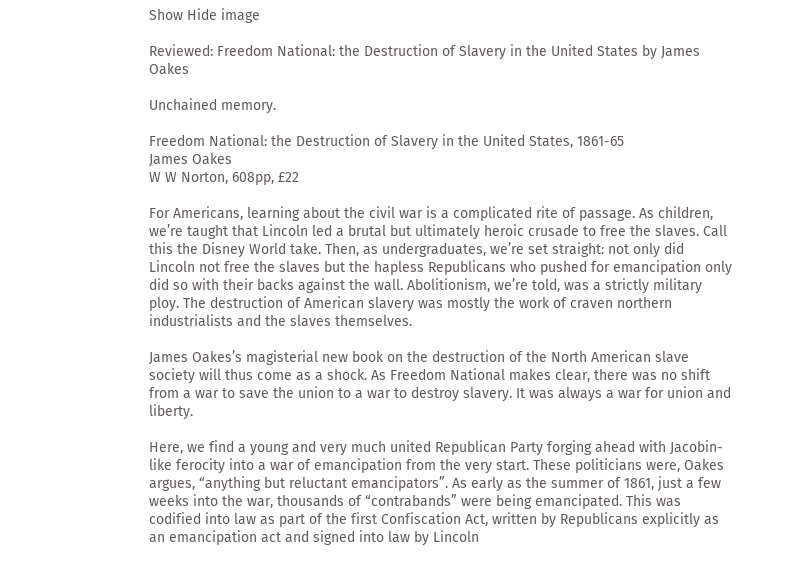Show Hide image

Reviewed: Freedom National: the Destruction of Slavery in the United States by James Oakes

Unchained memory.

Freedom National: the Destruction of Slavery in the United States, 1861-65
James Oakes
W W Norton, 608pp, £22

For Americans, learning about the civil war is a complicated rite of passage. As children, we’re taught that Lincoln led a brutal but ultimately heroic crusade to free the slaves. Call this the Disney World take. Then, as undergraduates, we’re set straight: not only did Lincoln not free the slaves but the hapless Republicans who pushed for emancipation only did so with their backs against the wall. Abolitionism, we’re told, was a strictly military ploy. The destruction of American slavery was mostly the work of craven northern industrialists and the slaves themselves.

James Oakes’s magisterial new book on the destruction of the North American slave society will thus come as a shock. As Freedom National makes clear, there was no shift from a war to save the union to a war to destroy slavery. It was always a war for union and liberty.

Here, we find a young and very much united Republican Party forging ahead with Jacobin-like ferocity into a war of emancipation from the very start. These politicians were, Oakes argues, “anything but reluctant emancipators”. As early as the summer of 1861, just a few weeks into the war, thousands of “contrabands” were being emancipated. This was codified into law as part of the first Confiscation Act, written by Republicans explicitly as an emancipation act and signed into law by Lincoln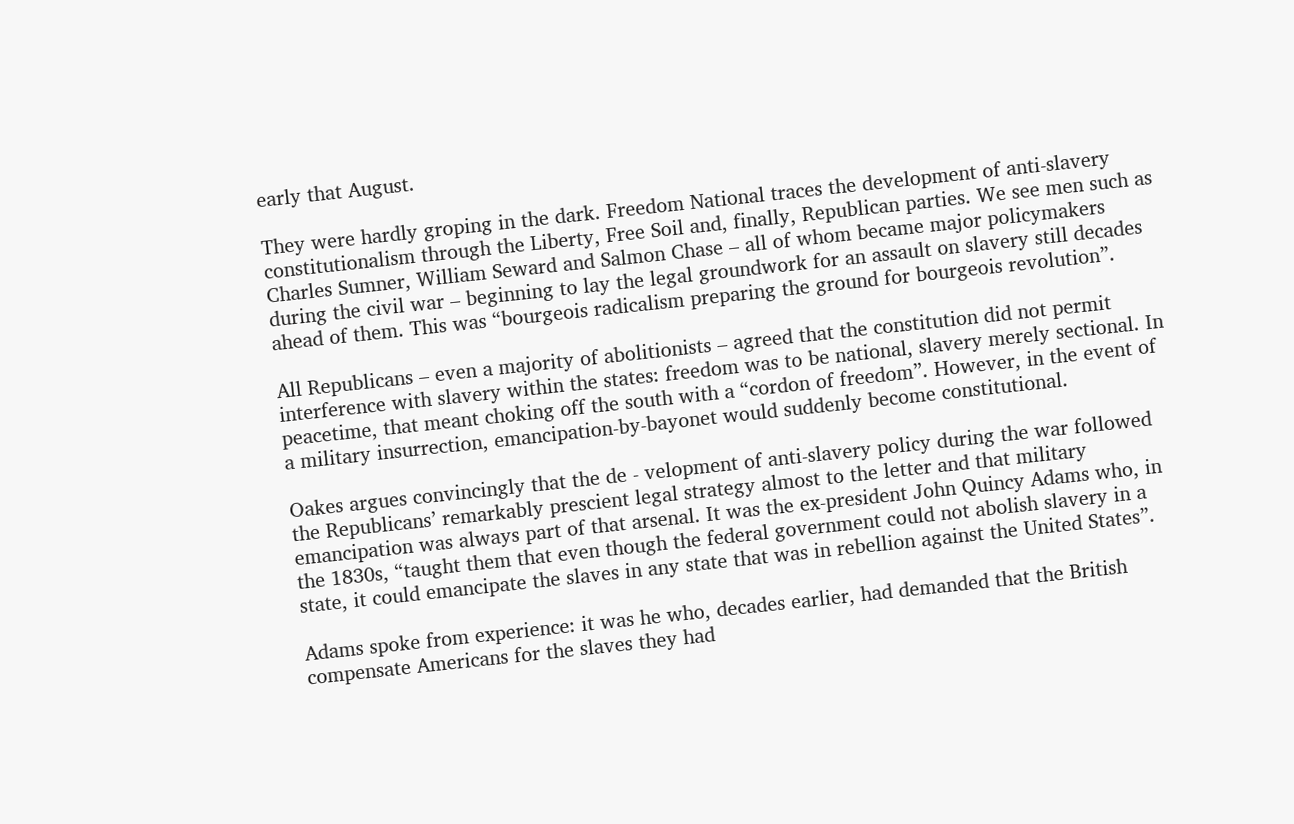early that August.

They were hardly groping in the dark. Freedom National traces the development of anti-slavery constitutionalism through the Liberty, Free Soil and, finally, Republican parties. We see men such as Charles Sumner, William Seward and Salmon Chase – all of whom became major policymakers during the civil war – beginning to lay the legal groundwork for an assault on slavery still decades ahead of them. This was “bourgeois radicalism preparing the ground for bourgeois revolution”.

All Republicans – even a majority of abolitionists – agreed that the constitution did not permit interference with slavery within the states: freedom was to be national, slavery merely sectional. In peacetime, that meant choking off the south with a “cordon of freedom”. However, in the event of a military insurrection, emancipation-by-bayonet would suddenly become constitutional.

Oakes argues convincingly that the de - velopment of anti-slavery policy during the war followed the Republicans’ remarkably prescient legal strategy almost to the letter and that military emancipation was always part of that arsenal. It was the ex-president John Quincy Adams who, in the 1830s, “taught them that even though the federal government could not abolish slavery in a state, it could emancipate the slaves in any state that was in rebellion against the United States”.

Adams spoke from experience: it was he who, decades earlier, had demanded that the British compensate Americans for the slaves they had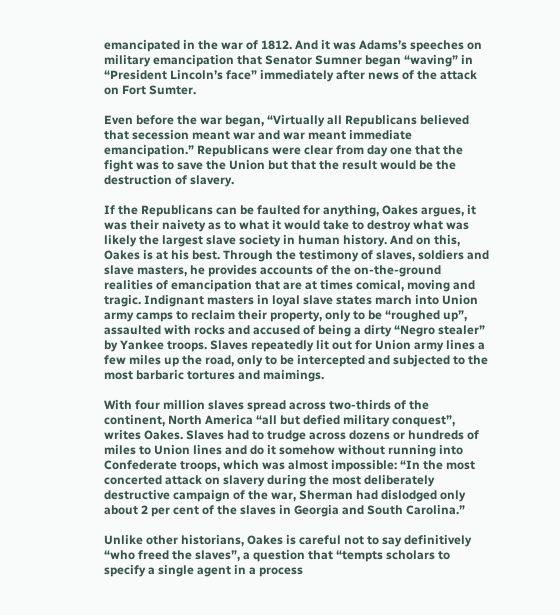emancipated in the war of 1812. And it was Adams’s speeches on military emancipation that Senator Sumner began “waving” in “President Lincoln’s face” immediately after news of the attack on Fort Sumter.

Even before the war began, “Virtually all Republicans believed that secession meant war and war meant immediate emancipation.” Republicans were clear from day one that the fight was to save the Union but that the result would be the destruction of slavery.

If the Republicans can be faulted for anything, Oakes argues, it was their naivety as to what it would take to destroy what was likely the largest slave society in human history. And on this, Oakes is at his best. Through the testimony of slaves, soldiers and slave masters, he provides accounts of the on-the-ground realities of emancipation that are at times comical, moving and tragic. Indignant masters in loyal slave states march into Union army camps to reclaim their property, only to be “roughed up”, assaulted with rocks and accused of being a dirty “Negro stealer” by Yankee troops. Slaves repeatedly lit out for Union army lines a few miles up the road, only to be intercepted and subjected to the most barbaric tortures and maimings.

With four million slaves spread across two-thirds of the continent, North America “all but defied military conquest”, writes Oakes. Slaves had to trudge across dozens or hundreds of miles to Union lines and do it somehow without running into Confederate troops, which was almost impossible: “In the most concerted attack on slavery during the most deliberately destructive campaign of the war, Sherman had dislodged only about 2 per cent of the slaves in Georgia and South Carolina.”

Unlike other historians, Oakes is careful not to say definitively “who freed the slaves”, a question that “tempts scholars to specify a single agent in a process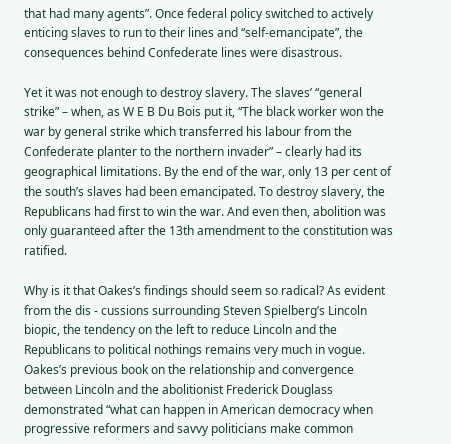that had many agents”. Once federal policy switched to actively enticing slaves to run to their lines and “self-emancipate”, the consequences behind Confederate lines were disastrous.

Yet it was not enough to destroy slavery. The slaves’ “general strike” – when, as W E B Du Bois put it, “The black worker won the war by general strike which transferred his labour from the Confederate planter to the northern invader” – clearly had its geographical limitations. By the end of the war, only 13 per cent of the south’s slaves had been emancipated. To destroy slavery, the Republicans had first to win the war. And even then, abolition was only guaranteed after the 13th amendment to the constitution was ratified.

Why is it that Oakes’s findings should seem so radical? As evident from the dis - cussions surrounding Steven Spielberg’s Lincoln biopic, the tendency on the left to reduce Lincoln and the Republicans to political nothings remains very much in vogue. Oakes’s previous book on the relationship and convergence between Lincoln and the abolitionist Frederick Douglass demonstrated “what can happen in American democracy when progressive reformers and savvy politicians make common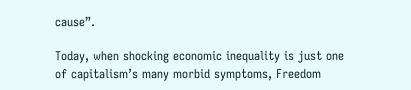cause”.

Today, when shocking economic inequality is just one of capitalism’s many morbid symptoms, Freedom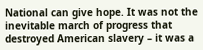National can give hope. It was not the inevitable march of progress that destroyed American slavery – it was a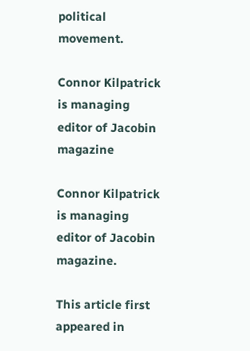political movement.

Connor Kilpatrick is managing editor of Jacobin magazine

Connor Kilpatrick is managing editor of Jacobin magazine.

This article first appeared in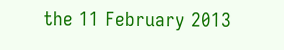the 11 February 2013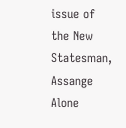issue of the New Statesman, Assange Alone